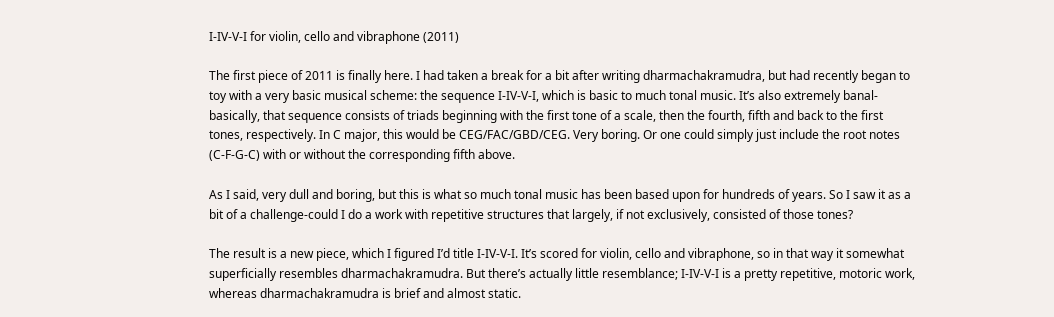I-IV-V-I for violin, cello and vibraphone (2011)

The first piece of 2011 is finally here. I had taken a break for a bit after writing dharmachakramudra, but had recently began to toy with a very basic musical scheme: the sequence I-IV-V-I, which is basic to much tonal music. It’s also extremely banal-basically, that sequence consists of triads beginning with the first tone of a scale, then the fourth, fifth and back to the first tones, respectively. In C major, this would be CEG/FAC/GBD/CEG. Very boring. Or one could simply just include the root notes (C-F-G-C) with or without the corresponding fifth above.

As I said, very dull and boring, but this is what so much tonal music has been based upon for hundreds of years. So I saw it as a bit of a challenge-could I do a work with repetitive structures that largely, if not exclusively, consisted of those tones?

The result is a new piece, which I figured I’d title I-IV-V-I. It’s scored for violin, cello and vibraphone, so in that way it somewhat superficially resembles dharmachakramudra. But there’s actually little resemblance; I-IV-V-I is a pretty repetitive, motoric work, whereas dharmachakramudra is brief and almost static.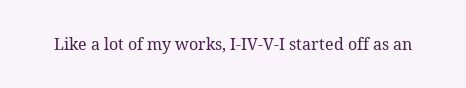Like a lot of my works, I-IV-V-I started off as an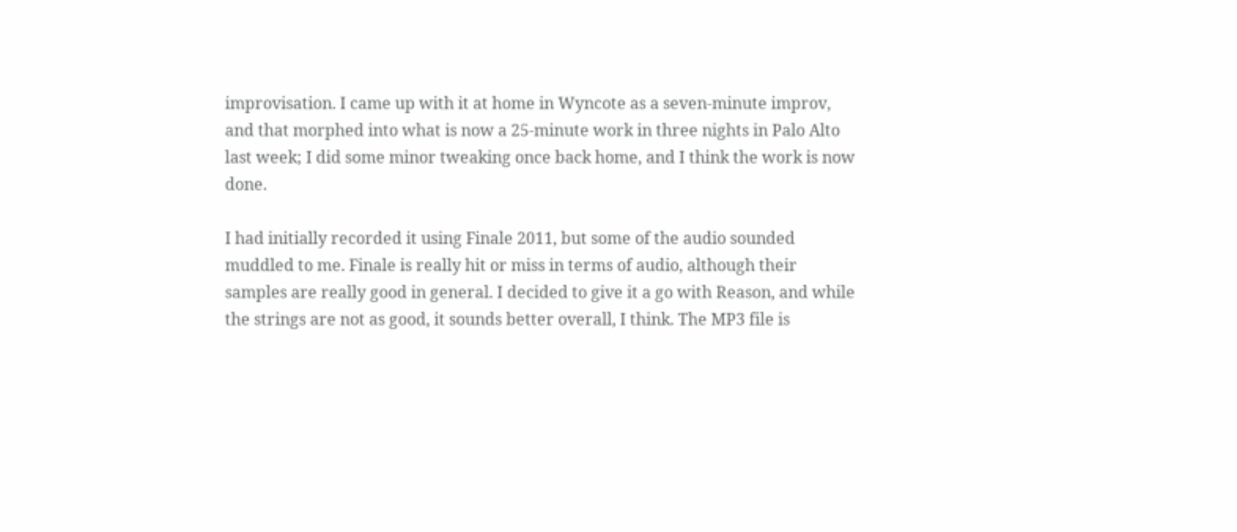improvisation. I came up with it at home in Wyncote as a seven-minute improv, and that morphed into what is now a 25-minute work in three nights in Palo Alto last week; I did some minor tweaking once back home, and I think the work is now done.

I had initially recorded it using Finale 2011, but some of the audio sounded muddled to me. Finale is really hit or miss in terms of audio, although their samples are really good in general. I decided to give it a go with Reason, and while the strings are not as good, it sounds better overall, I think. The MP3 file is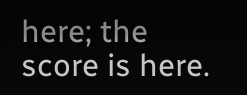here; the score is here.